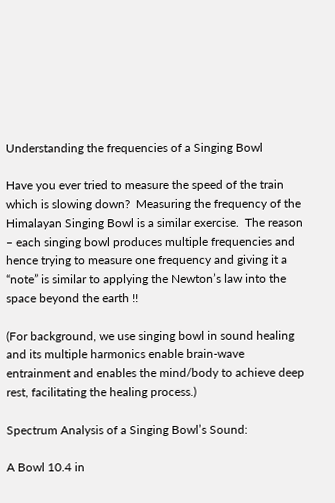Understanding the frequencies of a Singing Bowl

Have you ever tried to measure the speed of the train which is slowing down?  Measuring the frequency of the Himalayan Singing Bowl is a similar exercise.  The reason – each singing bowl produces multiple frequencies and hence trying to measure one frequency and giving it a “note” is similar to applying the Newton’s law into the space beyond the earth !!

(For background, we use singing bowl in sound healing and its multiple harmonics enable brain-wave entrainment and enables the mind/body to achieve deep rest, facilitating the healing process.)

Spectrum Analysis of a Singing Bowl’s Sound:

A Bowl 10.4 in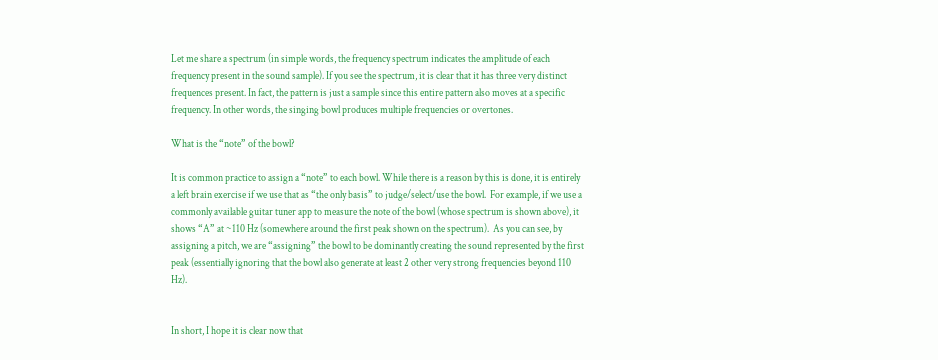Let me share a spectrum (in simple words, the frequency spectrum indicates the amplitude of each frequency present in the sound sample). If you see the spectrum, it is clear that it has three very distinct frequences present. In fact, the pattern is just a sample since this entire pattern also moves at a specific frequency. In other words, the singing bowl produces multiple frequencies or overtones.

What is the “note” of the bowl?

It is common practice to assign a “note” to each bowl. While there is a reason by this is done, it is entirely a left brain exercise if we use that as “the only basis” to judge/select/use the bowl.  For example, if we use a commonly available guitar tuner app to measure the note of the bowl (whose spectrum is shown above), it shows “A” at ~110 Hz (somewhere around the first peak shown on the spectrum).  As you can see, by assigning a pitch, we are “assigning” the bowl to be dominantly creating the sound represented by the first peak (essentially ignoring that the bowl also generate at least 2 other very strong frequencies beyond 110 Hz).


In short, I hope it is clear now that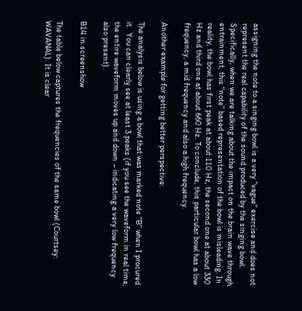assigning the note to a singing bowl is a very “vague” exercise and does not represent the real capability of the sound produced by the singing bowl. Specifically, when we are talking about the impact on the brain wave through entrainment, this “note” based representation of the bowl is misleading. In reality, the bowl has first peak at about 110 Hz, the second one at about 330 Hz and third one at about 660 Hz. To conclude, this particular bowl has a low frequency, a mid frequency and also a high frequency.

Another example for getting better perspective:

The analysis below is using a bowl that was marked note “B” when I procured it.  You can clearly see at least 3 peaks (if you see the waveform in real time, the entire waveform moves up and down – indicating a very low frequency also present).

B14 in screenshow

The table below captures the frequencies of the same bowl (Courtsey: WAVANAL). It is clear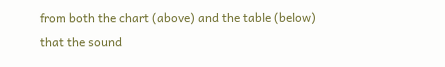from both the chart (above) and the table (below) that the sound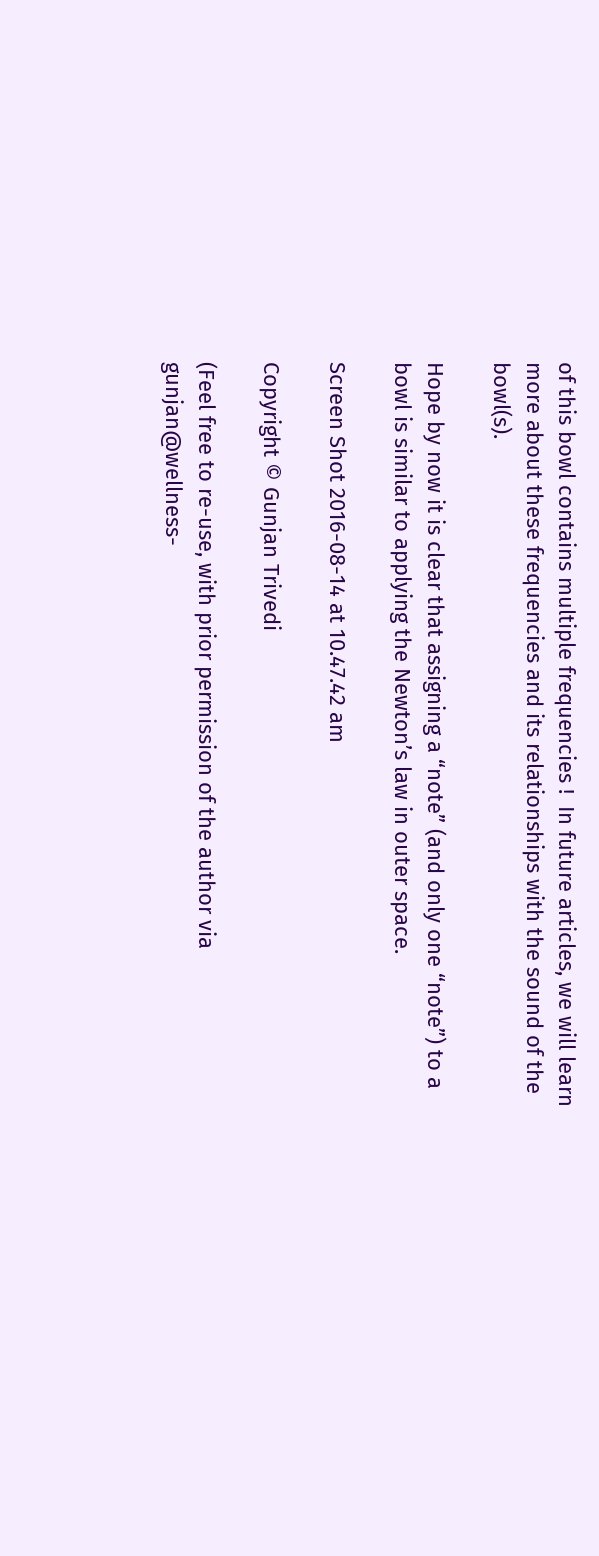of this bowl contains multiple frequencies !  In future articles, we will learn more about these frequencies and its relationships with the sound of the bowl(s).

Hope by now it is clear that assigning a “note” (and only one “note”) to a bowl is similar to applying the Newton’s law in outer space.

Screen Shot 2016-08-14 at 10.47.42 am

Copyright © Gunjan Trivedi

(Feel free to re-use, with prior permission of the author via gunjan@wellness-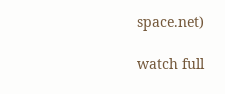space.net)

watch full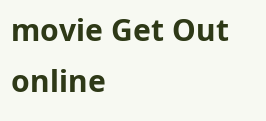movie Get Out online